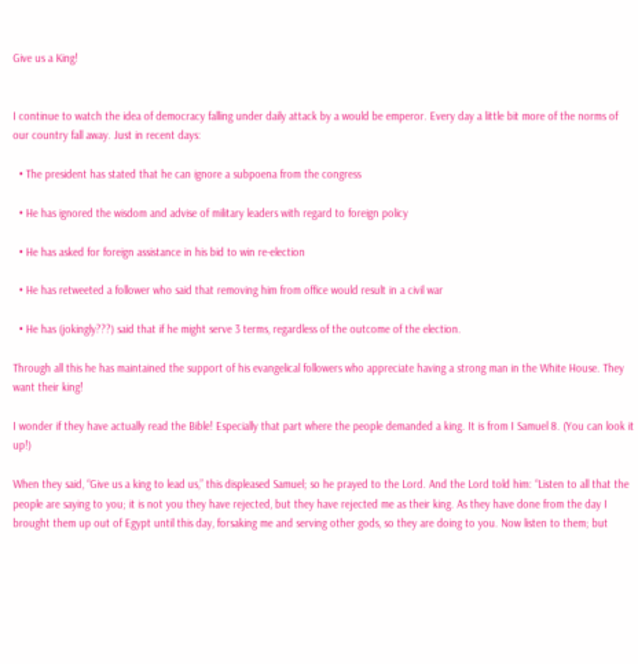Give us a King!


I continue to watch the idea of democracy falling under daily attack by a would be emperor. Every day a little bit more of the norms of our country fall away. Just in recent days:

  • The president has stated that he can ignore a subpoena from the congress

  • He has ignored the wisdom and advise of military leaders with regard to foreign policy

  • He has asked for foreign assistance in his bid to win re-election

  • He has retweeted a follower who said that removing him from office would result in a civil war

  • He has (jokingly???) said that if he might serve 3 terms, regardless of the outcome of the election.

Through all this he has maintained the support of his evangelical followers who appreciate having a strong man in the White House. They want their king!

I wonder if they have actually read the Bible! Especially that part where the people demanded a king. It is from I Samuel 8. (You can look it up!)

When they said, “Give us a king to lead us,” this displeased Samuel; so he prayed to the Lord. And the Lord told him: “Listen to all that the people are saying to you; it is not you they have rejected, but they have rejected me as their king. As they have done from the day I brought them up out of Egypt until this day, forsaking me and serving other gods, so they are doing to you. Now listen to them; but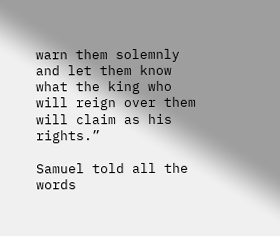warn them solemnly and let them know what the king who will reign over them will claim as his rights.”

Samuel told all the words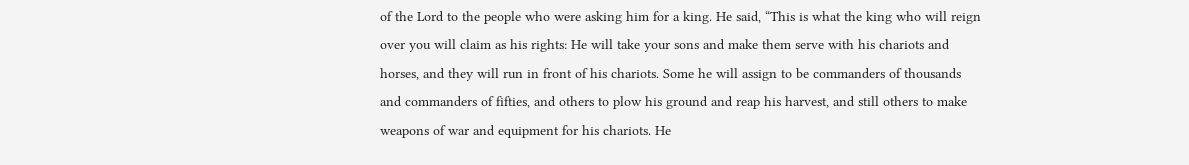of the Lord to the people who were asking him for a king. He said, “This is what the king who will reign over you will claim as his rights: He will take your sons and make them serve with his chariots and horses, and they will run in front of his chariots. Some he will assign to be commanders of thousands and commanders of fifties, and others to plow his ground and reap his harvest, and still others to make weapons of war and equipment for his chariots. He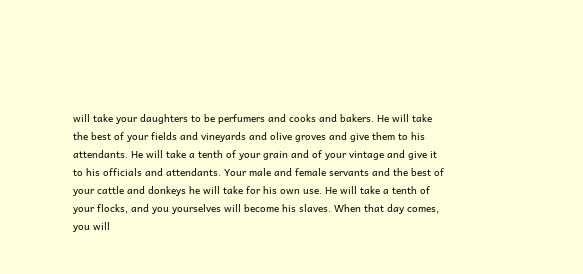will take your daughters to be perfumers and cooks and bakers. He will take the best of your fields and vineyards and olive groves and give them to his attendants. He will take a tenth of your grain and of your vintage and give it to his officials and attendants. Your male and female servants and the best of your cattle and donkeys he will take for his own use. He will take a tenth of your flocks, and you yourselves will become his slaves. When that day comes, you will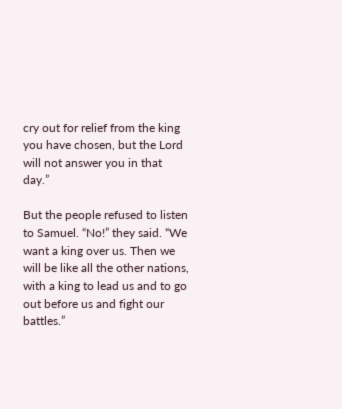cry out for relief from the king you have chosen, but the Lord will not answer you in that day.”

But the people refused to listen to Samuel. “No!” they said. “We want a king over us. Then we will be like all the other nations, with a king to lead us and to go out before us and fight our battles.”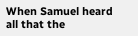When Samuel heard all that the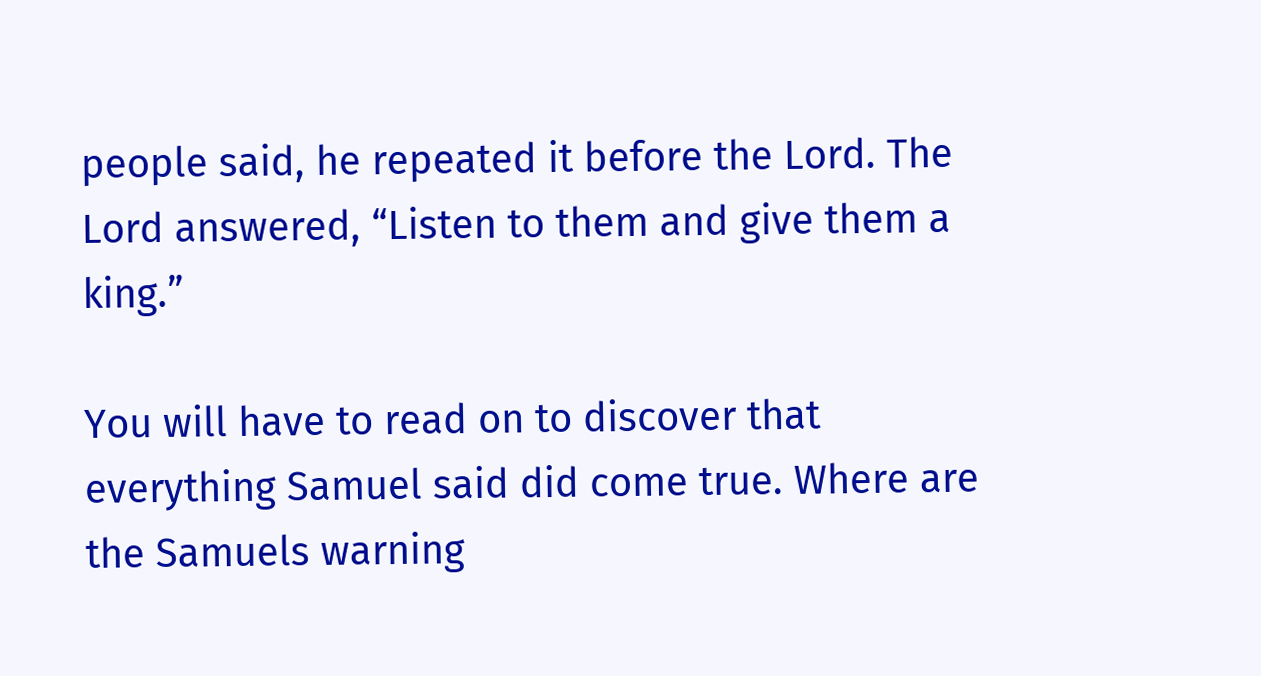people said, he repeated it before the Lord. The Lord answered, “Listen to them and give them a king.”

You will have to read on to discover that everything Samuel said did come true. Where are the Samuels warning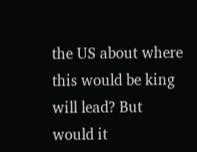the US about where this would be king will lead? But would it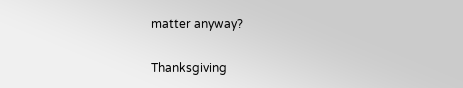matter anyway?

Thanksgiving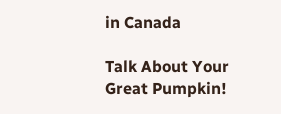in Canada

Talk About Your Great Pumpkin!